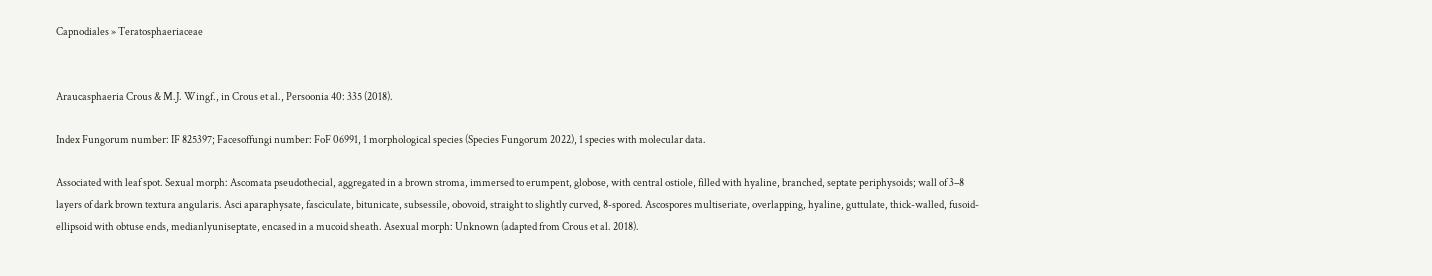Capnodiales » Teratosphaeriaceae


Araucasphaeria Crous & M.J. Wingf., in Crous et al., Persoonia 40: 335 (2018).

Index Fungorum number: IF 825397; Facesoffungi number: FoF 06991, 1 morphological species (Species Fungorum 2022), 1 species with molecular data.

Associated with leaf spot. Sexual morph: Ascomata pseudothecial, aggregated in a brown stroma, immersed to erumpent, globose, with central ostiole, filled with hyaline, branched, septate periphysoids; wall of 3–8 layers of dark brown textura angularis. Asci aparaphysate, fasciculate, bitunicate, subsessile, obovoid, straight to slightly curved, 8-spored. Ascospores multiseriate, overlapping, hyaline, guttulate, thick-walled, fusoid-ellipsoid with obtuse ends, medianlyuniseptate, encased in a mucoid sheath. Asexual morph: Unknown (adapted from Crous et al. 2018).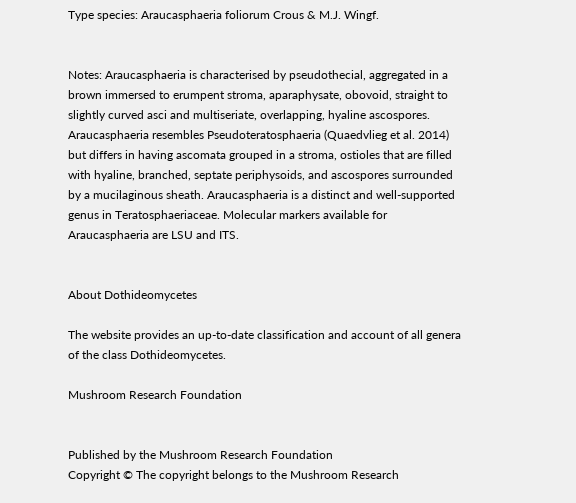Type species: Araucasphaeria foliorum Crous & M.J. Wingf.


Notes: Araucasphaeria is characterised by pseudothecial, aggregated in a brown immersed to erumpent stroma, aparaphysate, obovoid, straight to slightly curved asci and multiseriate, overlapping, hyaline ascospores. Araucasphaeria resembles Pseudoteratosphaeria (Quaedvlieg et al. 2014) but differs in having ascomata grouped in a stroma, ostioles that are filled with hyaline, branched, septate periphysoids, and ascospores surrounded by a mucilaginous sheath. Araucasphaeria is a distinct and well-supported genus in Teratosphaeriaceae. Molecular markers available for Araucasphaeria are LSU and ITS.


About Dothideomycetes

The website provides an up-to-date classification and account of all genera of the class Dothideomycetes.

Mushroom Research Foundation


Published by the Mushroom Research Foundation
Copyright © The copyright belongs to the Mushroom Research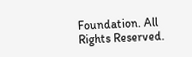Foundation. All Rights Reserved.